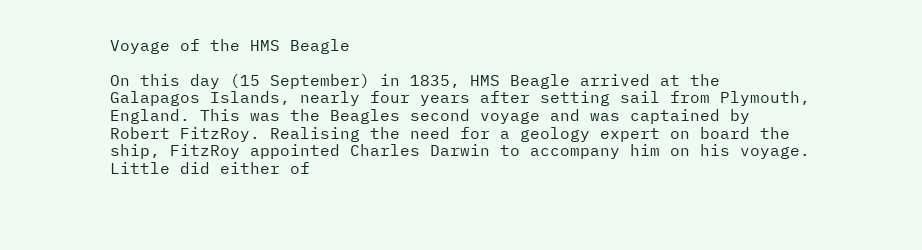Voyage of the HMS Beagle

On this day (15 September) in 1835, HMS Beagle arrived at the Galapagos Islands, nearly four years after setting sail from Plymouth, England. This was the Beagles second voyage and was captained by Robert FitzRoy. Realising the need for a geology expert on board the ship, FitzRoy appointed Charles Darwin to accompany him on his voyage. Little did either of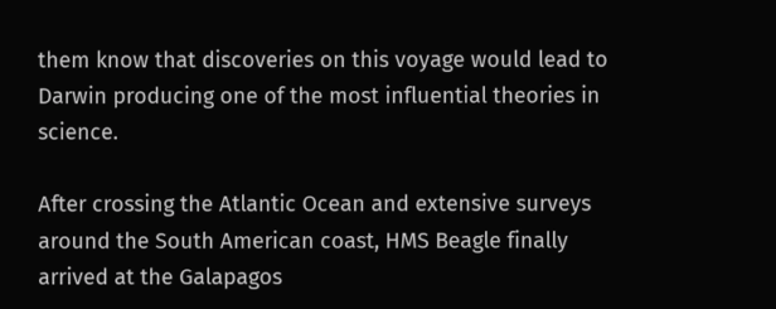them know that discoveries on this voyage would lead to Darwin producing one of the most influential theories in science.

After crossing the Atlantic Ocean and extensive surveys around the South American coast, HMS Beagle finally arrived at the Galapagos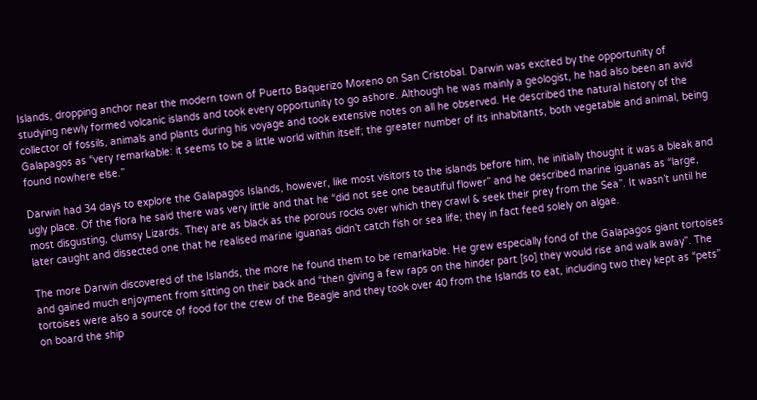Islands, dropping anchor near the modern town of Puerto Baquerizo Moreno on San Cristobal. Darwin was excited by the opportunity of studying newly formed volcanic islands and took every opportunity to go ashore. Although he was mainly a geologist, he had also been an avid collector of fossils, animals and plants during his voyage and took extensive notes on all he observed. He described the natural history of the Galapagos as “very remarkable: it seems to be a little world within itself; the greater number of its inhabitants, both vegetable and animal, being found nowhere else.”

Darwin had 34 days to explore the Galapagos Islands, however, like most visitors to the islands before him, he initially thought it was a bleak and ugly place. Of the flora he said there was very little and that he “did not see one beautiful flower” and he described marine iguanas as “large, most disgusting, clumsy Lizards. They are as black as the porous rocks over which they crawl & seek their prey from the Sea”. It wasn’t until he later caught and dissected one that he realised marine iguanas didn’t catch fish or sea life; they in fact feed solely on algae.

The more Darwin discovered of the Islands, the more he found them to be remarkable. He grew especially fond of the Galapagos giant tortoises and gained much enjoyment from sitting on their back and “then giving a few raps on the hinder part [so] they would rise and walk away”. The tortoises were also a source of food for the crew of the Beagle and they took over 40 from the Islands to eat, including two they kept as “pets” on board the ship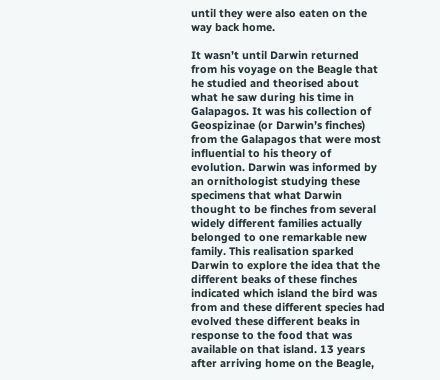until they were also eaten on the way back home.

It wasn’t until Darwin returned from his voyage on the Beagle that he studied and theorised about what he saw during his time in Galapagos. It was his collection of Geospizinae (or Darwin’s finches) from the Galapagos that were most influential to his theory of evolution. Darwin was informed by an ornithologist studying these specimens that what Darwin thought to be finches from several widely different families actually belonged to one remarkable new family. This realisation sparked Darwin to explore the idea that the different beaks of these finches indicated which island the bird was from and these different species had evolved these different beaks in response to the food that was available on that island. 13 years after arriving home on the Beagle,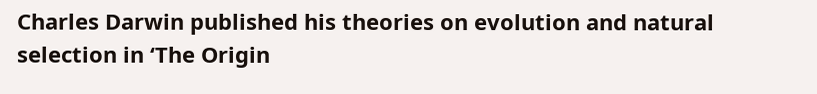Charles Darwin published his theories on evolution and natural selection in ‘The Origin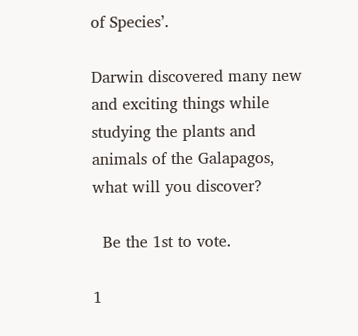of Species’.

Darwin discovered many new and exciting things while studying the plants and animals of the Galapagos, what will you discover?

  Be the 1st to vote.

1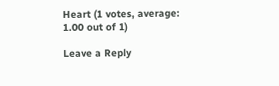Heart (1 votes, average: 1.00 out of 1)

Leave a Reply